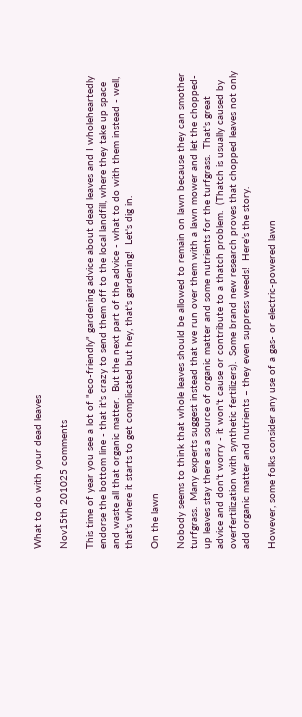What to do with your dead leaves

Nov15th 201025 comments

This time of year you see a lot of "eco-friendly" gardening advice about dead leaves and I wholeheartedly endorse the bottom line - that it's crazy to send them off to the local landfill, where they take up space and waste all that organic matter.  But the next part of the advice - what to do with them instead - well, that's where it starts to get complicated but hey, that's gardening!  Let's dig in.

On the lawn

Nobody seems to think that whole leaves should be allowed to remain on lawn because they can smother turfgrass.  Many experts suggest instead that we run over them with a lawn mower and let the chopped-up leaves stay there as a source of organic matter and some nutrients for the turfgrass.  That's great advice and don't worry - it won't cause or contribute to a thatch problem.  (Thatch is usually caused by overfertilization with synthetic fertilizers).  Some brand new research proves that chopped leaves not only add organic matter and nutrients – they even suppress weeds!  Here’s the story.

However, some folks consider any use of a gas- or electric-powered lawn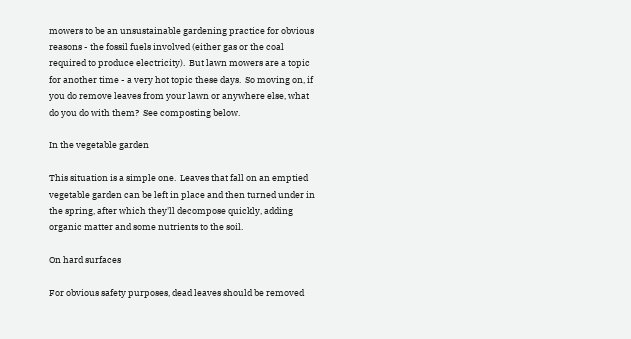mowers to be an unsustainable gardening practice for obvious reasons - the fossil fuels involved (either gas or the coal required to produce electricity).  But lawn mowers are a topic for another time - a very hot topic these days.  So moving on, if you do remove leaves from your lawn or anywhere else, what do you do with them?  See composting below.

In the vegetable garden

This situation is a simple one.  Leaves that fall on an emptied vegetable garden can be left in place and then turned under in the spring, after which they'll decompose quickly, adding organic matter and some nutrients to the soil.

On hard surfaces

For obvious safety purposes, dead leaves should be removed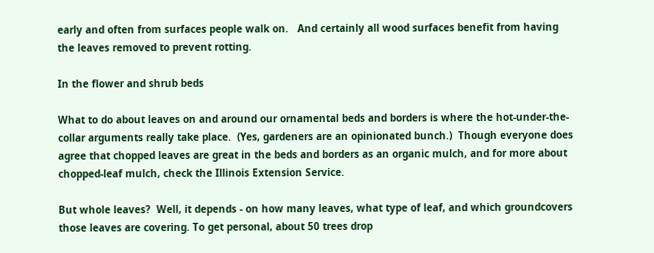early and often from surfaces people walk on.   And certainly all wood surfaces benefit from having the leaves removed to prevent rotting.

In the flower and shrub beds

What to do about leaves on and around our ornamental beds and borders is where the hot-under-the-collar arguments really take place.  (Yes, gardeners are an opinionated bunch.)  Though everyone does agree that chopped leaves are great in the beds and borders as an organic mulch, and for more about chopped-leaf mulch, check the Illinois Extension Service.

But whole leaves?  Well, it depends - on how many leaves, what type of leaf, and which groundcovers those leaves are covering. To get personal, about 50 trees drop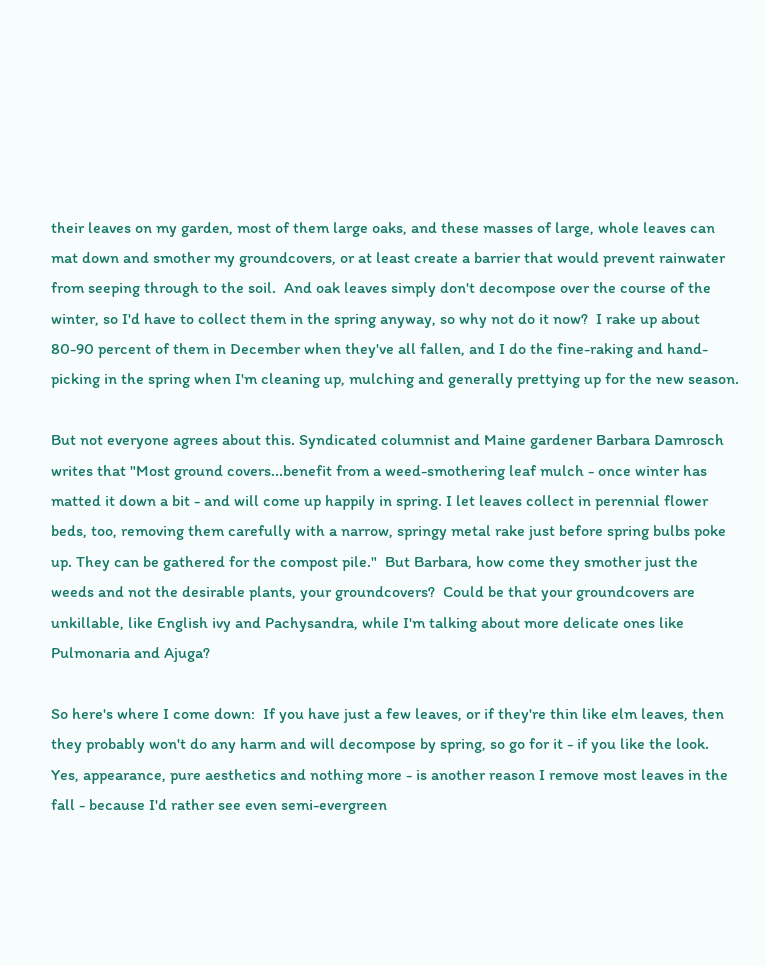their leaves on my garden, most of them large oaks, and these masses of large, whole leaves can mat down and smother my groundcovers, or at least create a barrier that would prevent rainwater from seeping through to the soil.  And oak leaves simply don't decompose over the course of the winter, so I'd have to collect them in the spring anyway, so why not do it now?  I rake up about 80-90 percent of them in December when they've all fallen, and I do the fine-raking and hand-picking in the spring when I'm cleaning up, mulching and generally prettying up for the new season.

But not everyone agrees about this. Syndicated columnist and Maine gardener Barbara Damrosch writes that "Most ground covers...benefit from a weed-smothering leaf mulch - once winter has matted it down a bit - and will come up happily in spring. I let leaves collect in perennial flower beds, too, removing them carefully with a narrow, springy metal rake just before spring bulbs poke up. They can be gathered for the compost pile."  But Barbara, how come they smother just the weeds and not the desirable plants, your groundcovers?  Could be that your groundcovers are unkillable, like English ivy and Pachysandra, while I'm talking about more delicate ones like Pulmonaria and Ajuga?

So here's where I come down:  If you have just a few leaves, or if they're thin like elm leaves, then they probably won't do any harm and will decompose by spring, so go for it - if you like the look.  Yes, appearance, pure aesthetics and nothing more - is another reason I remove most leaves in the fall - because I'd rather see even semi-evergreen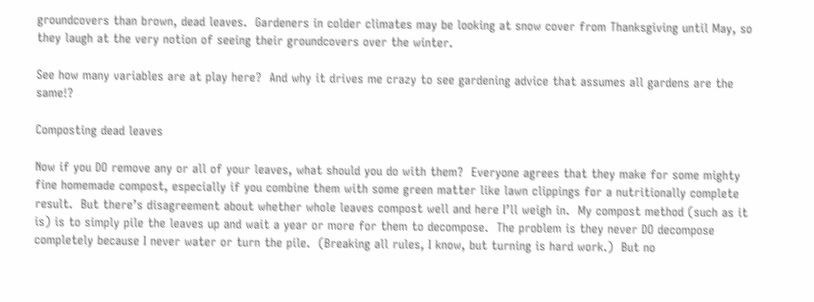groundcovers than brown, dead leaves.  Gardeners in colder climates may be looking at snow cover from Thanksgiving until May, so they laugh at the very notion of seeing their groundcovers over the winter.

See how many variables are at play here?  And why it drives me crazy to see gardening advice that assumes all gardens are the same!?

Composting dead leaves

Now if you DO remove any or all of your leaves, what should you do with them?  Everyone agrees that they make for some mighty fine homemade compost, especially if you combine them with some green matter like lawn clippings for a nutritionally complete result.  But there’s disagreement about whether whole leaves compost well and here I’ll weigh in.  My compost method (such as it is) is to simply pile the leaves up and wait a year or more for them to decompose.  The problem is they never DO decompose completely because I never water or turn the pile.  (Breaking all rules, I know, but turning is hard work.)  But no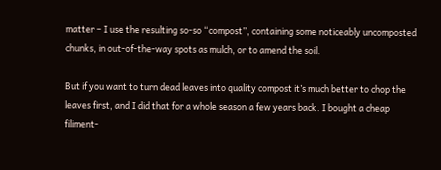matter – I use the resulting so-so “compost”, containing some noticeably uncomposted chunks, in out-of-the-way spots as mulch, or to amend the soil.

But if you want to turn dead leaves into quality compost it’s much better to chop the leaves first, and I did that for a whole season a few years back. I bought a cheap filiment-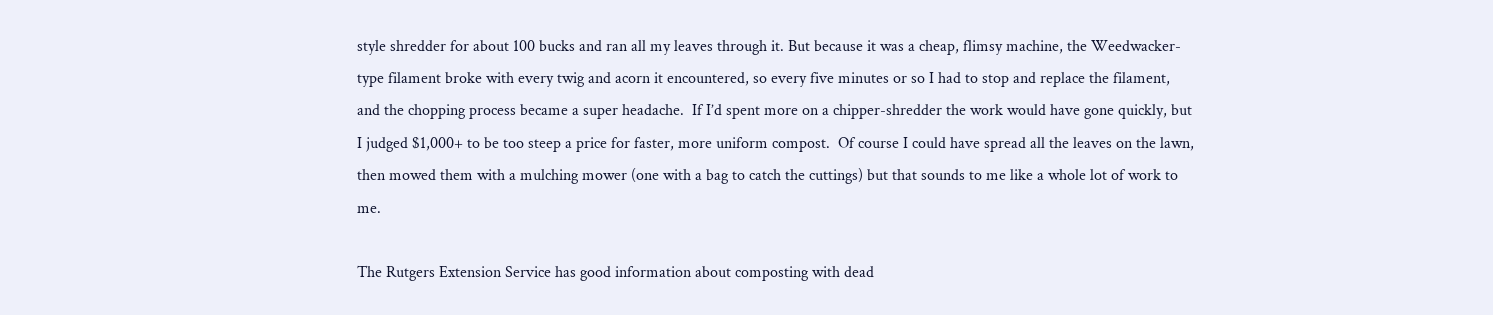style shredder for about 100 bucks and ran all my leaves through it. But because it was a cheap, flimsy machine, the Weedwacker-type filament broke with every twig and acorn it encountered, so every five minutes or so I had to stop and replace the filament, and the chopping process became a super headache.  If I’d spent more on a chipper-shredder the work would have gone quickly, but I judged $1,000+ to be too steep a price for faster, more uniform compost.  Of course I could have spread all the leaves on the lawn, then mowed them with a mulching mower (one with a bag to catch the cuttings) but that sounds to me like a whole lot of work to me.

The Rutgers Extension Service has good information about composting with dead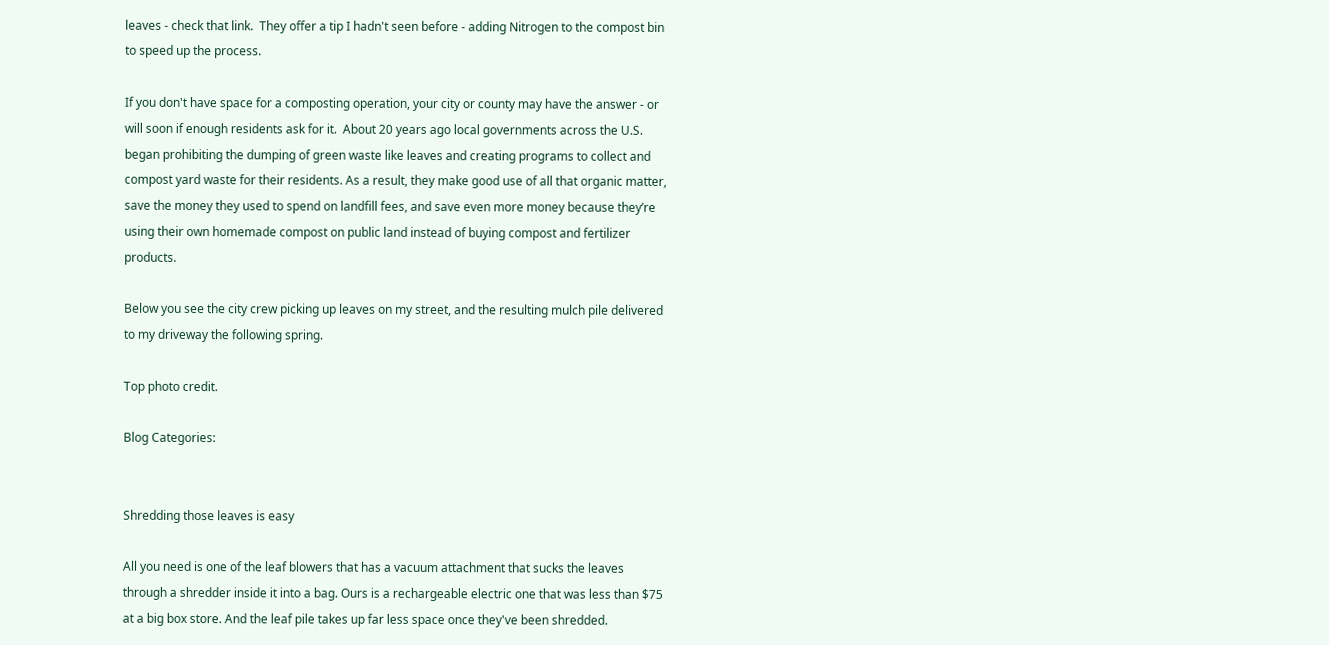leaves - check that link.  They offer a tip I hadn't seen before - adding Nitrogen to the compost bin to speed up the process.

If you don't have space for a composting operation, your city or county may have the answer - or will soon if enough residents ask for it.  About 20 years ago local governments across the U.S. began prohibiting the dumping of green waste like leaves and creating programs to collect and compost yard waste for their residents. As a result, they make good use of all that organic matter, save the money they used to spend on landfill fees, and save even more money because they’re using their own homemade compost on public land instead of buying compost and fertilizer products.

Below you see the city crew picking up leaves on my street, and the resulting mulch pile delivered to my driveway the following spring.

Top photo credit.

Blog Categories:


Shredding those leaves is easy

All you need is one of the leaf blowers that has a vacuum attachment that sucks the leaves through a shredder inside it into a bag. Ours is a rechargeable electric one that was less than $75 at a big box store. And the leaf pile takes up far less space once they've been shredded.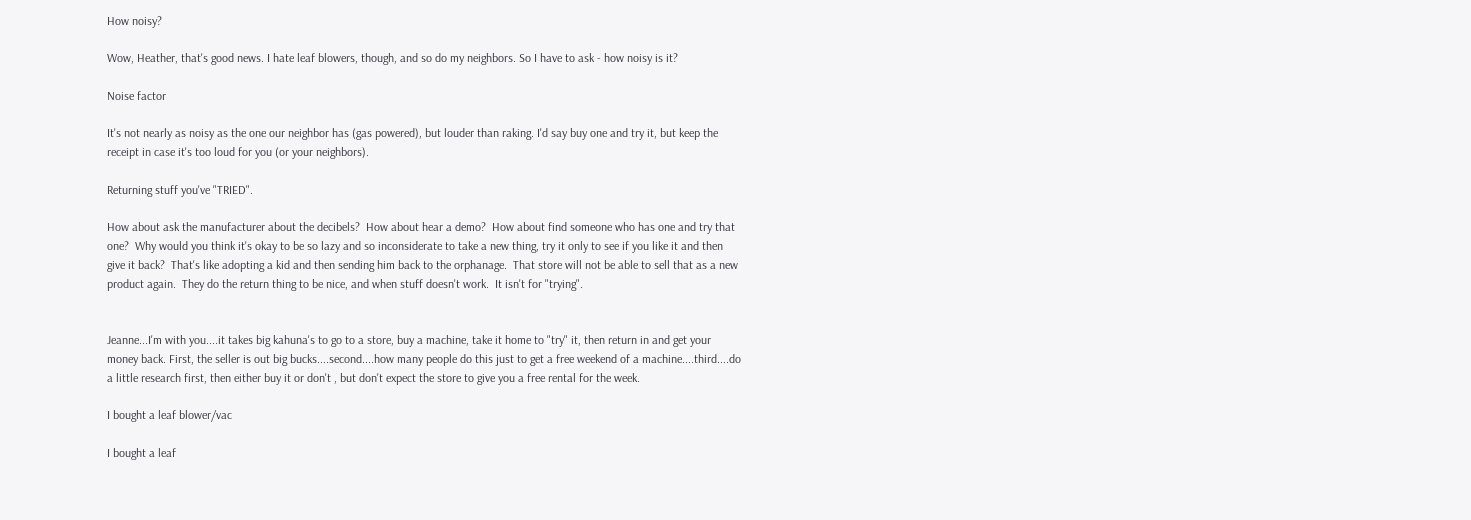How noisy?

Wow, Heather, that's good news. I hate leaf blowers, though, and so do my neighbors. So I have to ask - how noisy is it?

Noise factor

It's not nearly as noisy as the one our neighbor has (gas powered), but louder than raking. I'd say buy one and try it, but keep the receipt in case it's too loud for you (or your neighbors).

Returning stuff you've "TRIED".

How about ask the manufacturer about the decibels?  How about hear a demo?  How about find someone who has one and try that one?  Why would you think it's okay to be so lazy and so inconsiderate to take a new thing, try it only to see if you like it and then give it back?  That's like adopting a kid and then sending him back to the orphanage.  That store will not be able to sell that as a new product again.  They do the return thing to be nice, and when stuff doesn't work.  It isn't for "trying".


Jeanne...I'm with you....it takes big kahuna's to go to a store, buy a machine, take it home to "try" it, then return in and get your money back. First, the seller is out big bucks....second....how many people do this just to get a free weekend of a machine....third....do a little research first, then either buy it or don't , but don't expect the store to give you a free rental for the week.

I bought a leaf blower/vac

I bought a leaf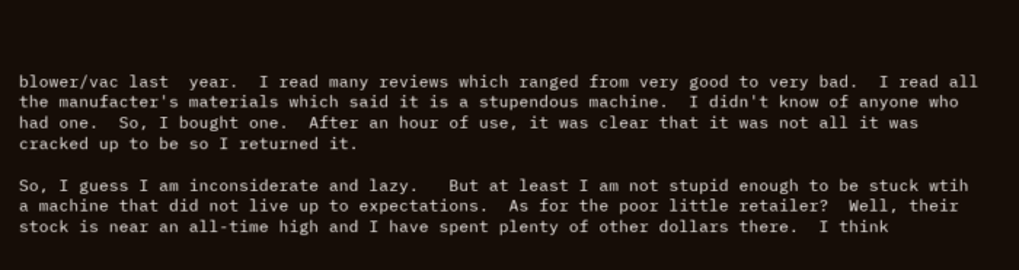blower/vac last  year.  I read many reviews which ranged from very good to very bad.  I read all the manufacter's materials which said it is a stupendous machine.  I didn't know of anyone who had one.  So, I bought one.  After an hour of use, it was clear that it was not all it was cracked up to be so I returned it.

So, I guess I am inconsiderate and lazy.   But at least I am not stupid enough to be stuck wtih a machine that did not live up to expectations.  As for the poor little retailer?  Well, their stock is near an all-time high and I have spent plenty of other dollars there.  I think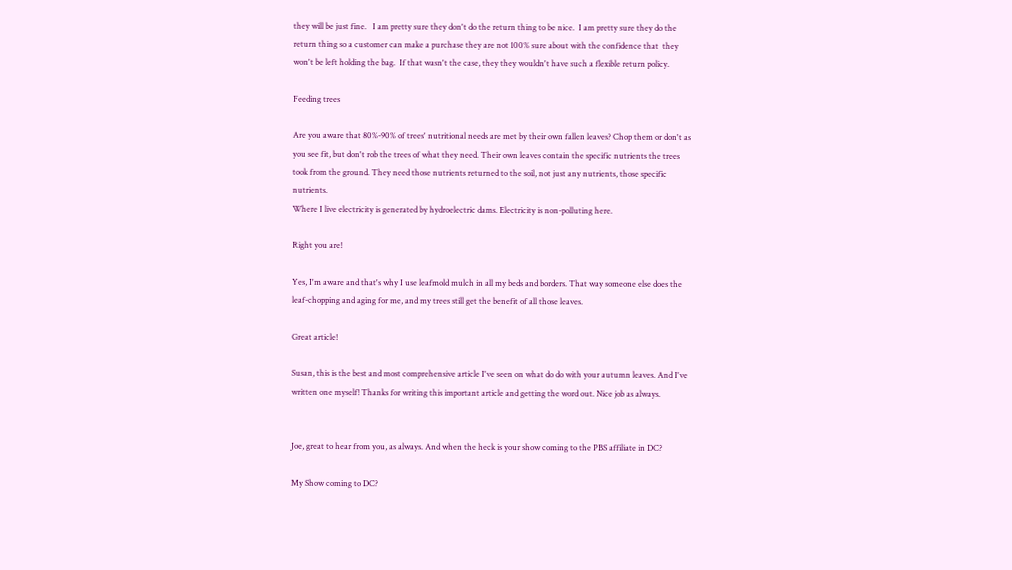they will be just fine.   I am pretty sure they don't do the return thing to be nice.  I am pretty sure they do the return thing so a customer can make a purchase they are not 100% sure about with the confidence that  they won't be left holding the bag.  If that wasn't the case, they they wouldn't have such a flexible return policy.

Feeding trees

Are you aware that 80%-90% of trees' nutritional needs are met by their own fallen leaves? Chop them or don't as you see fit, but don't rob the trees of what they need. Their own leaves contain the specific nutrients the trees took from the ground. They need those nutrients returned to the soil, not just any nutrients, those specific nutrients.
Where I live electricity is generated by hydroelectric dams. Electricity is non-polluting here.

Right you are!

Yes, I'm aware and that's why I use leafmold mulch in all my beds and borders. That way someone else does the leaf-chopping and aging for me, and my trees still get the benefit of all those leaves.

Great article!

Susan, this is the best and most comprehensive article I've seen on what do do with your autumn leaves. And I've written one myself! Thanks for writing this important article and getting the word out. Nice job as always.


Joe, great to hear from you, as always. And when the heck is your show coming to the PBS affiliate in DC?

My Show coming to DC?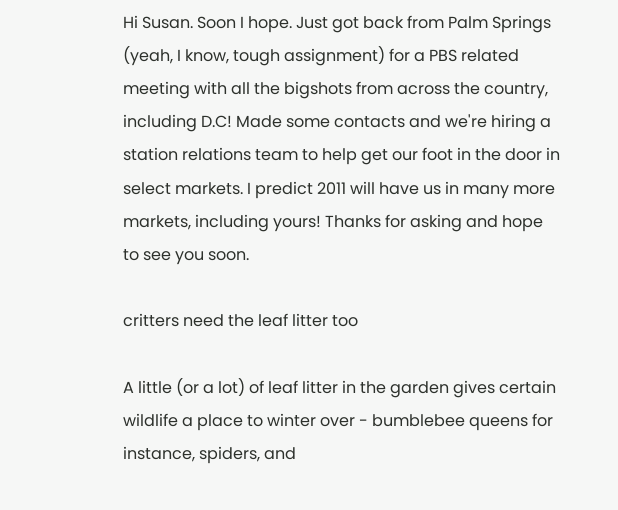Hi Susan. Soon I hope. Just got back from Palm Springs (yeah, I know, tough assignment) for a PBS related meeting with all the bigshots from across the country, including D.C! Made some contacts and we're hiring a station relations team to help get our foot in the door in select markets. I predict 2011 will have us in many more markets, including yours! Thanks for asking and hope to see you soon.

critters need the leaf litter too

A little (or a lot) of leaf litter in the garden gives certain wildlife a place to winter over - bumblebee queens for instance, spiders, and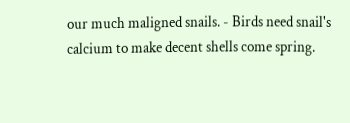our much maligned snails. - Birds need snail's calcium to make decent shells come spring.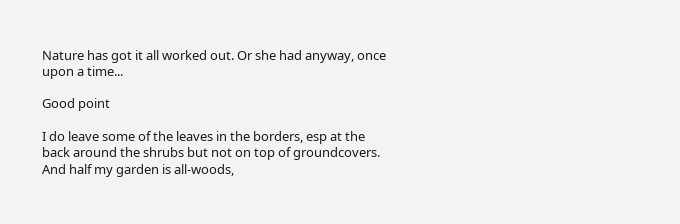Nature has got it all worked out. Or she had anyway, once upon a time...

Good point

I do leave some of the leaves in the borders, esp at the back around the shrubs but not on top of groundcovers. And half my garden is all-woods,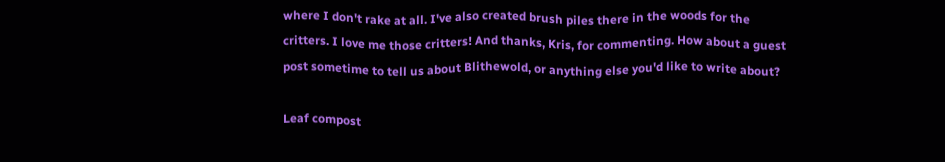where I don't rake at all. I've also created brush piles there in the woods for the critters. I love me those critters! And thanks, Kris, for commenting. How about a guest post sometime to tell us about Blithewold, or anything else you'd like to write about?

Leaf compost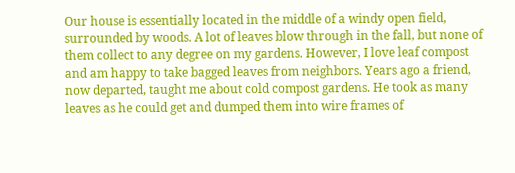Our house is essentially located in the middle of a windy open field, surrounded by woods. A lot of leaves blow through in the fall, but none of them collect to any degree on my gardens. However, I love leaf compost and am happy to take bagged leaves from neighbors. Years ago a friend, now departed, taught me about cold compost gardens. He took as many leaves as he could get and dumped them into wire frames of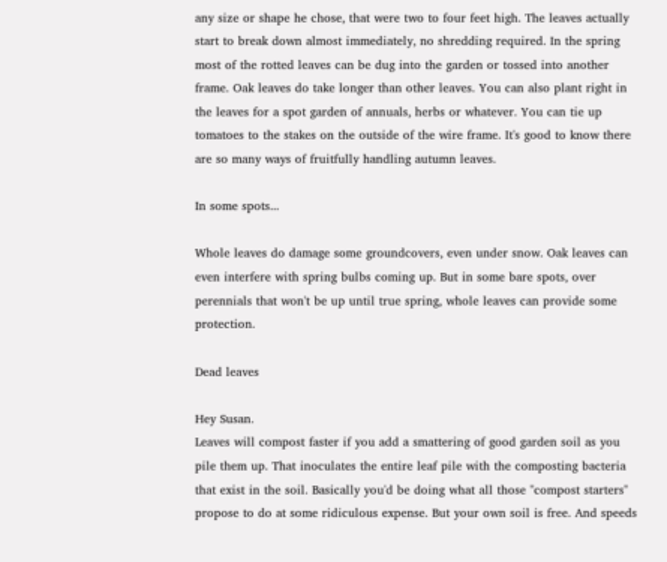any size or shape he chose, that were two to four feet high. The leaves actually start to break down almost immediately, no shredding required. In the spring most of the rotted leaves can be dug into the garden or tossed into another frame. Oak leaves do take longer than other leaves. You can also plant right in the leaves for a spot garden of annuals, herbs or whatever. You can tie up tomatoes to the stakes on the outside of the wire frame. It's good to know there are so many ways of fruitfully handling autumn leaves.

In some spots...

Whole leaves do damage some groundcovers, even under snow. Oak leaves can even interfere with spring bulbs coming up. But in some bare spots, over perennials that won't be up until true spring, whole leaves can provide some protection.

Dead leaves

Hey Susan.
Leaves will compost faster if you add a smattering of good garden soil as you pile them up. That inoculates the entire leaf pile with the composting bacteria that exist in the soil. Basically you'd be doing what all those "compost starters" propose to do at some ridiculous expense. But your own soil is free. And speeds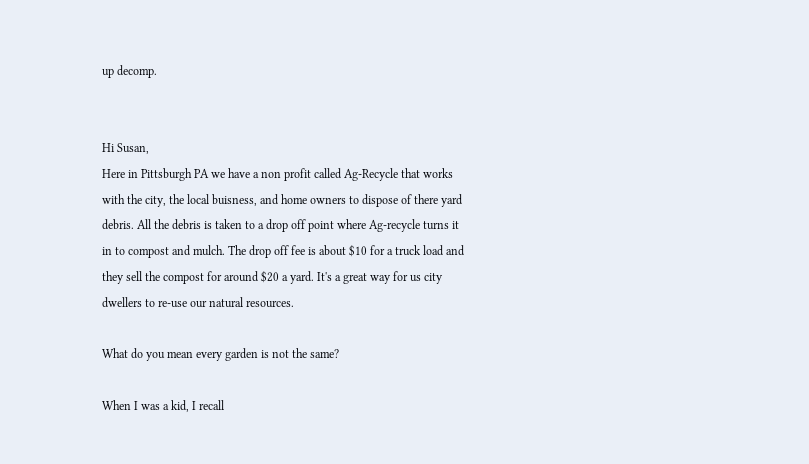up decomp.


Hi Susan,
Here in Pittsburgh PA we have a non profit called Ag-Recycle that works with the city, the local buisness, and home owners to dispose of there yard debris. All the debris is taken to a drop off point where Ag-recycle turns it in to compost and mulch. The drop off fee is about $10 for a truck load and they sell the compost for around $20 a yard. It's a great way for us city dwellers to re-use our natural resources.

What do you mean every garden is not the same?

When I was a kid, I recall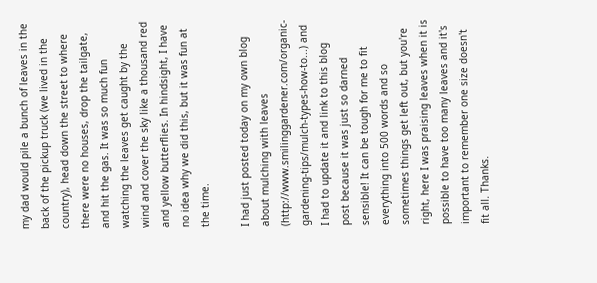my dad would pile a bunch of leaves in the back of the pickup truck (we lived in the country), head down the street to where there were no houses, drop the tailgate, and hit the gas. It was so much fun watching the leaves get caught by the wind and cover the sky like a thousand red and yellow butterflies. In hindsight, I have no idea why we did this, but it was fun at the time.

I had just posted today on my own blog about mulching with leaves (http://www.smilinggardener.com/organic-gardening-tips/mulch-types-how-to...) and I had to update it and link to this blog post because it was just so darned sensible! It can be tough for me to fit everything into 500 words and so sometimes things get left out, but you're right, here I was praising leaves when it is possible to have too many leaves and it's important to remember one size doesn't fit all. Thanks.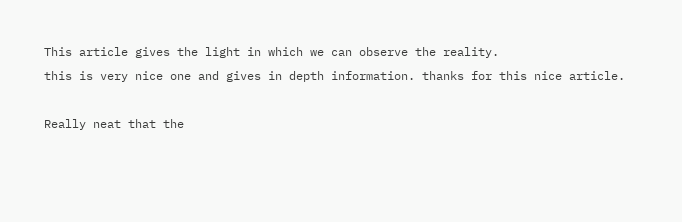This article gives the light in which we can observe the reality.
this is very nice one and gives in depth information. thanks for this nice article.

Really neat that the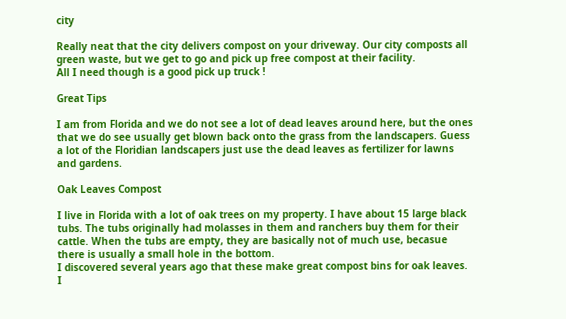city

Really neat that the city delivers compost on your driveway. Our city composts all green waste, but we get to go and pick up free compost at their facility.
All I need though is a good pick up truck !

Great Tips

I am from Florida and we do not see a lot of dead leaves around here, but the ones that we do see usually get blown back onto the grass from the landscapers. Guess a lot of the Floridian landscapers just use the dead leaves as fertilizer for lawns and gardens.

Oak Leaves Compost

I live in Florida with a lot of oak trees on my property. I have about 15 large black tubs. The tubs originally had molasses in them and ranchers buy them for their cattle. When the tubs are empty, they are basically not of much use, becasue there is usually a small hole in the bottom.
I discovered several years ago that these make great compost bins for oak leaves. I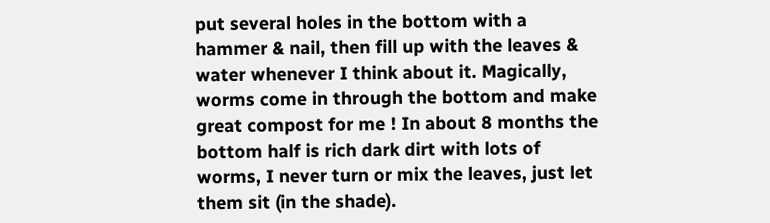put several holes in the bottom with a hammer & nail, then fill up with the leaves & water whenever I think about it. Magically, worms come in through the bottom and make great compost for me ! In about 8 months the bottom half is rich dark dirt with lots of worms, I never turn or mix the leaves, just let them sit (in the shade).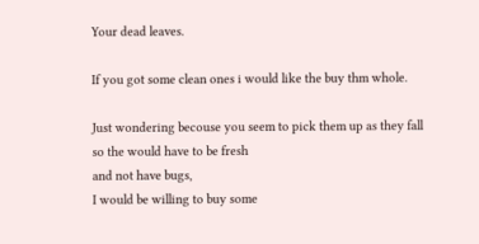Your dead leaves.

If you got some clean ones i would like the buy thm whole.

Just wondering becouse you seem to pick them up as they fall so the would have to be fresh
and not have bugs,
I would be willing to buy some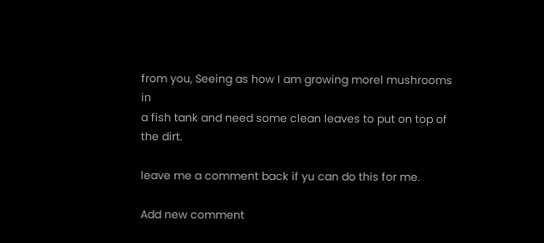from you, Seeing as how I am growing morel mushrooms in
a fish tank and need some clean leaves to put on top of the dirt.

leave me a comment back if yu can do this for me.

Add new comment